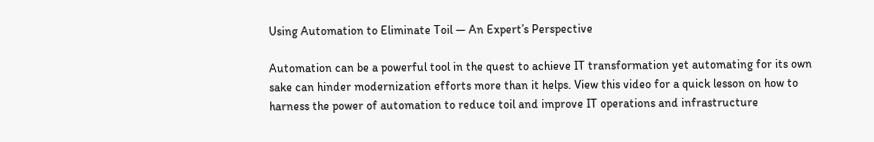Using Automation to Eliminate Toil — An Expert’s Perspective

Automation can be a powerful tool in the quest to achieve IT transformation yet automating for its own sake can hinder modernization efforts more than it helps. View this video for a quick lesson on how to harness the power of automation to reduce toil and improve IT operations and infrastructure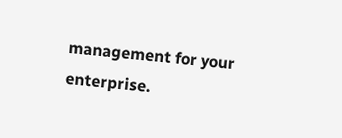management for your enterprise.